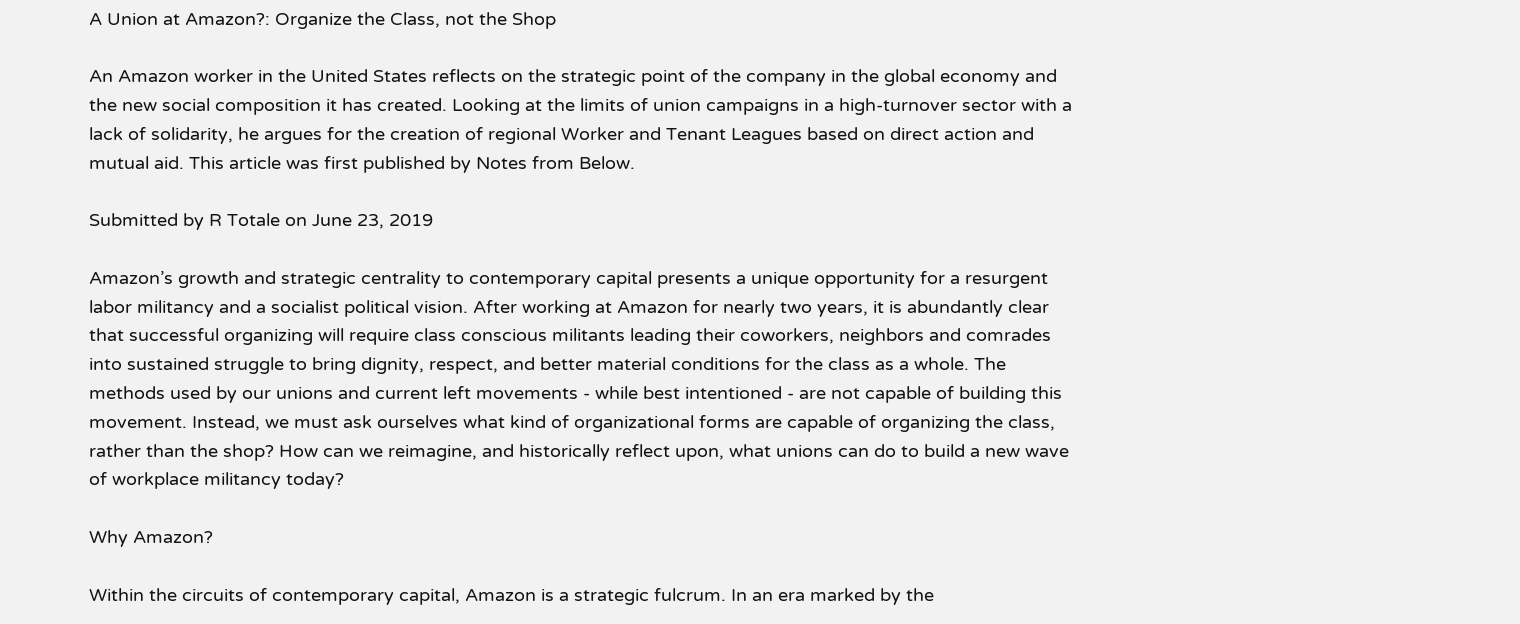A Union at Amazon?: Organize the Class, not the Shop

An Amazon worker in the United States reflects on the strategic point of the company in the global economy and the new social composition it has created. Looking at the limits of union campaigns in a high-turnover sector with a lack of solidarity, he argues for the creation of regional Worker and Tenant Leagues based on direct action and mutual aid. This article was first published by Notes from Below.

Submitted by R Totale on June 23, 2019

Amazon’s growth and strategic centrality to contemporary capital presents a unique opportunity for a resurgent labor militancy and a socialist political vision. After working at Amazon for nearly two years, it is abundantly clear that successful organizing will require class conscious militants leading their coworkers, neighbors and comrades into sustained struggle to bring dignity, respect, and better material conditions for the class as a whole. The methods used by our unions and current left movements - while best intentioned - are not capable of building this movement. Instead, we must ask ourselves what kind of organizational forms are capable of organizing the class, rather than the shop? How can we reimagine, and historically reflect upon, what unions can do to build a new wave of workplace militancy today?

Why Amazon?

Within the circuits of contemporary capital, Amazon is a strategic fulcrum. In an era marked by the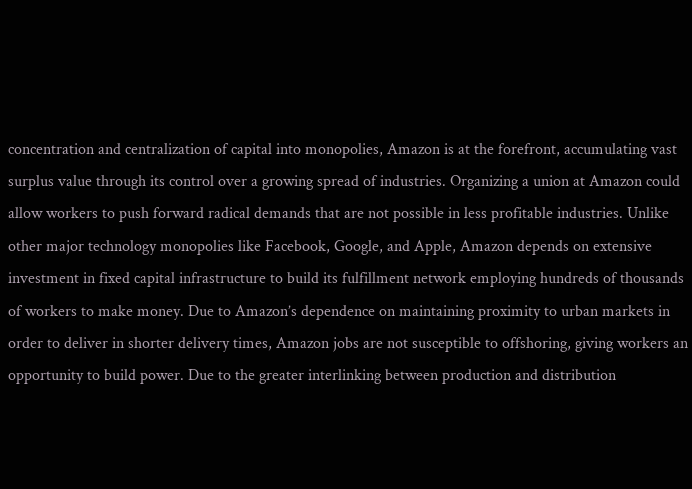concentration and centralization of capital into monopolies, Amazon is at the forefront, accumulating vast surplus value through its control over a growing spread of industries. Organizing a union at Amazon could allow workers to push forward radical demands that are not possible in less profitable industries. Unlike other major technology monopolies like Facebook, Google, and Apple, Amazon depends on extensive investment in fixed capital infrastructure to build its fulfillment network employing hundreds of thousands of workers to make money. Due to Amazon’s dependence on maintaining proximity to urban markets in order to deliver in shorter delivery times, Amazon jobs are not susceptible to offshoring, giving workers an opportunity to build power. Due to the greater interlinking between production and distribution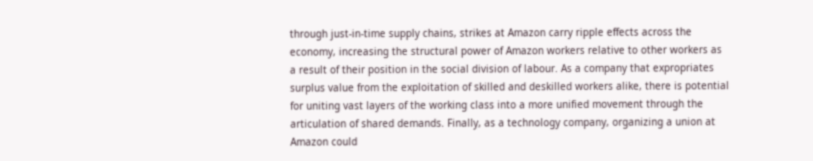through just-in-time supply chains, strikes at Amazon carry ripple effects across the economy, increasing the structural power of Amazon workers relative to other workers as a result of their position in the social division of labour. As a company that expropriates surplus value from the exploitation of skilled and deskilled workers alike, there is potential for uniting vast layers of the working class into a more unified movement through the articulation of shared demands. Finally, as a technology company, organizing a union at Amazon could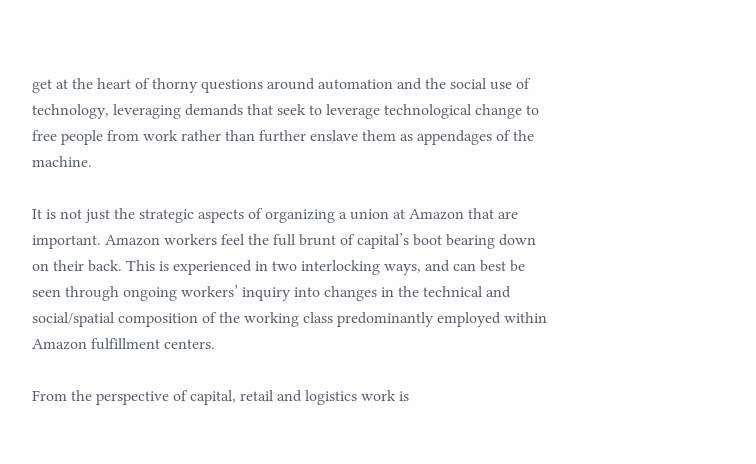get at the heart of thorny questions around automation and the social use of technology, leveraging demands that seek to leverage technological change to free people from work rather than further enslave them as appendages of the machine.

It is not just the strategic aspects of organizing a union at Amazon that are important. Amazon workers feel the full brunt of capital’s boot bearing down on their back. This is experienced in two interlocking ways, and can best be seen through ongoing workers’ inquiry into changes in the technical and social/spatial composition of the working class predominantly employed within Amazon fulfillment centers.

From the perspective of capital, retail and logistics work is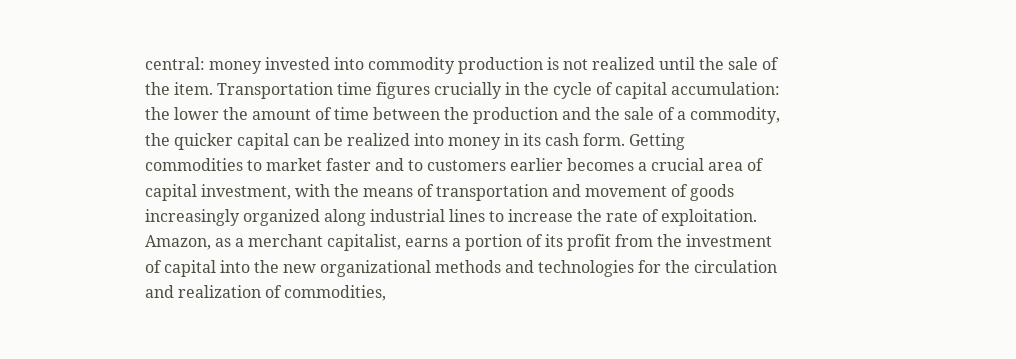central: money invested into commodity production is not realized until the sale of the item. Transportation time figures crucially in the cycle of capital accumulation: the lower the amount of time between the production and the sale of a commodity, the quicker capital can be realized into money in its cash form. Getting commodities to market faster and to customers earlier becomes a crucial area of capital investment, with the means of transportation and movement of goods increasingly organized along industrial lines to increase the rate of exploitation. Amazon, as a merchant capitalist, earns a portion of its profit from the investment of capital into the new organizational methods and technologies for the circulation and realization of commodities,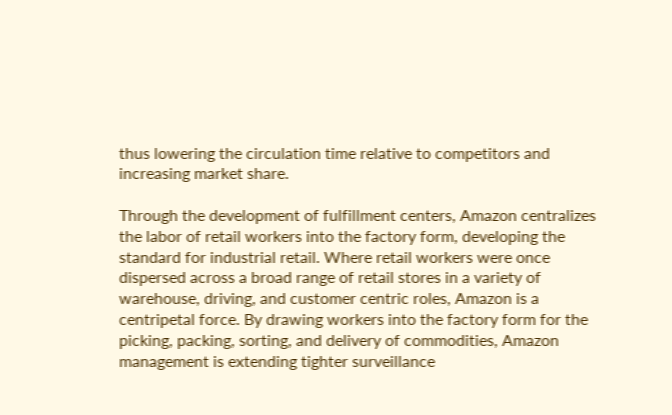thus lowering the circulation time relative to competitors and increasing market share.

Through the development of fulfillment centers, Amazon centralizes the labor of retail workers into the factory form, developing the standard for industrial retail. Where retail workers were once dispersed across a broad range of retail stores in a variety of warehouse, driving, and customer centric roles, Amazon is a centripetal force. By drawing workers into the factory form for the picking, packing, sorting, and delivery of commodities, Amazon management is extending tighter surveillance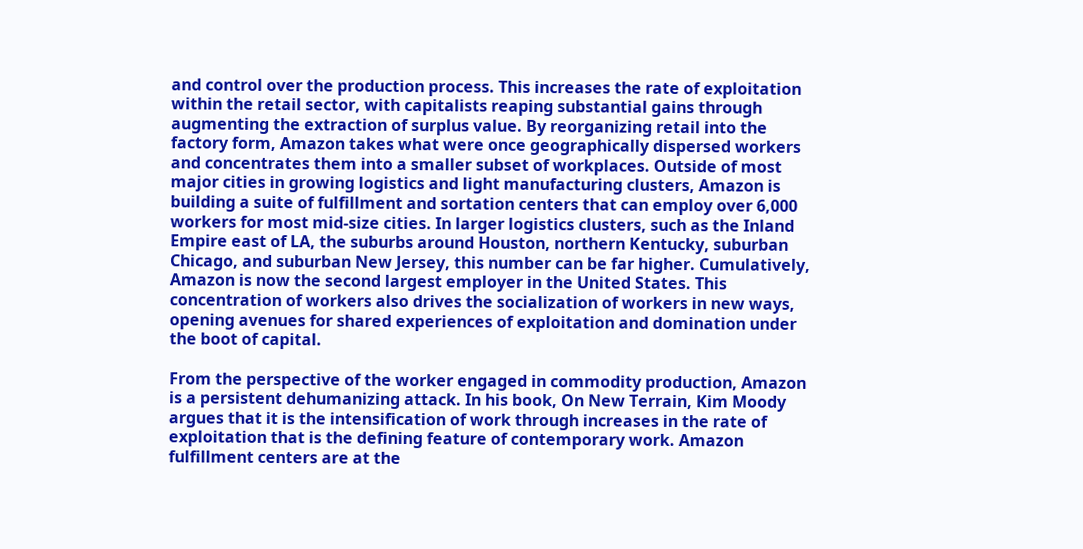and control over the production process. This increases the rate of exploitation within the retail sector, with capitalists reaping substantial gains through augmenting the extraction of surplus value. By reorganizing retail into the factory form, Amazon takes what were once geographically dispersed workers and concentrates them into a smaller subset of workplaces. Outside of most major cities in growing logistics and light manufacturing clusters, Amazon is building a suite of fulfillment and sortation centers that can employ over 6,000 workers for most mid-size cities. In larger logistics clusters, such as the Inland Empire east of LA, the suburbs around Houston, northern Kentucky, suburban Chicago, and suburban New Jersey, this number can be far higher. Cumulatively, Amazon is now the second largest employer in the United States. This concentration of workers also drives the socialization of workers in new ways, opening avenues for shared experiences of exploitation and domination under the boot of capital.

From the perspective of the worker engaged in commodity production, Amazon is a persistent dehumanizing attack. In his book, On New Terrain, Kim Moody argues that it is the intensification of work through increases in the rate of exploitation that is the defining feature of contemporary work. Amazon fulfillment centers are at the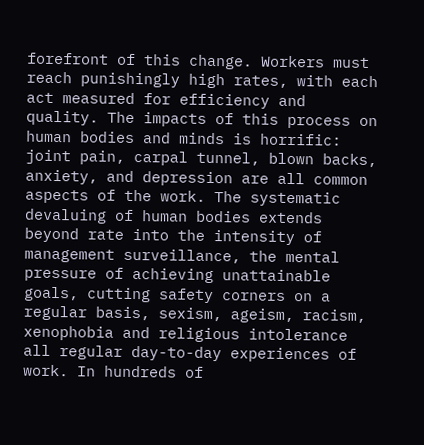forefront of this change. Workers must reach punishingly high rates, with each act measured for efficiency and quality. The impacts of this process on human bodies and minds is horrific: joint pain, carpal tunnel, blown backs, anxiety, and depression are all common aspects of the work. The systematic devaluing of human bodies extends beyond rate into the intensity of management surveillance, the mental pressure of achieving unattainable goals, cutting safety corners on a regular basis, sexism, ageism, racism, xenophobia and religious intolerance all regular day-to-day experiences of work. In hundreds of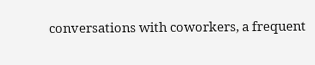conversations with coworkers, a frequent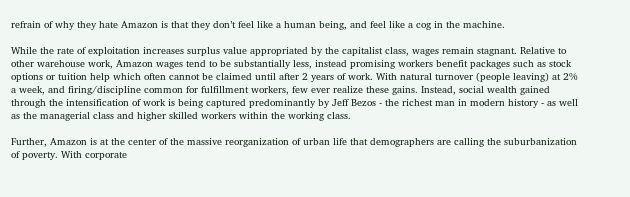refrain of why they hate Amazon is that they don’t feel like a human being, and feel like a cog in the machine.

While the rate of exploitation increases surplus value appropriated by the capitalist class, wages remain stagnant. Relative to other warehouse work, Amazon wages tend to be substantially less, instead promising workers benefit packages such as stock options or tuition help which often cannot be claimed until after 2 years of work. With natural turnover (people leaving) at 2% a week, and firing/discipline common for fulfillment workers, few ever realize these gains. Instead, social wealth gained through the intensification of work is being captured predominantly by Jeff Bezos - the richest man in modern history - as well as the managerial class and higher skilled workers within the working class.

Further, Amazon is at the center of the massive reorganization of urban life that demographers are calling the suburbanization of poverty. With corporate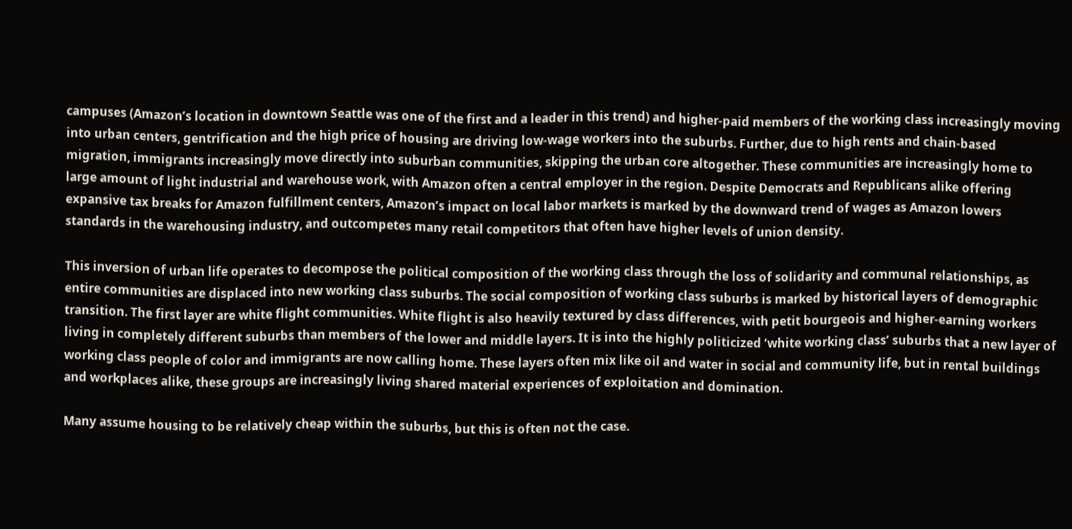campuses (Amazon’s location in downtown Seattle was one of the first and a leader in this trend) and higher-paid members of the working class increasingly moving into urban centers, gentrification and the high price of housing are driving low-wage workers into the suburbs. Further, due to high rents and chain-based migration, immigrants increasingly move directly into suburban communities, skipping the urban core altogether. These communities are increasingly home to large amount of light industrial and warehouse work, with Amazon often a central employer in the region. Despite Democrats and Republicans alike offering expansive tax breaks for Amazon fulfillment centers, Amazon’s impact on local labor markets is marked by the downward trend of wages as Amazon lowers standards in the warehousing industry, and outcompetes many retail competitors that often have higher levels of union density.

This inversion of urban life operates to decompose the political composition of the working class through the loss of solidarity and communal relationships, as entire communities are displaced into new working class suburbs. The social composition of working class suburbs is marked by historical layers of demographic transition. The first layer are white flight communities. White flight is also heavily textured by class differences, with petit bourgeois and higher-earning workers living in completely different suburbs than members of the lower and middle layers. It is into the highly politicized ‘white working class’ suburbs that a new layer of working class people of color and immigrants are now calling home. These layers often mix like oil and water in social and community life, but in rental buildings and workplaces alike, these groups are increasingly living shared material experiences of exploitation and domination.

Many assume housing to be relatively cheap within the suburbs, but this is often not the case.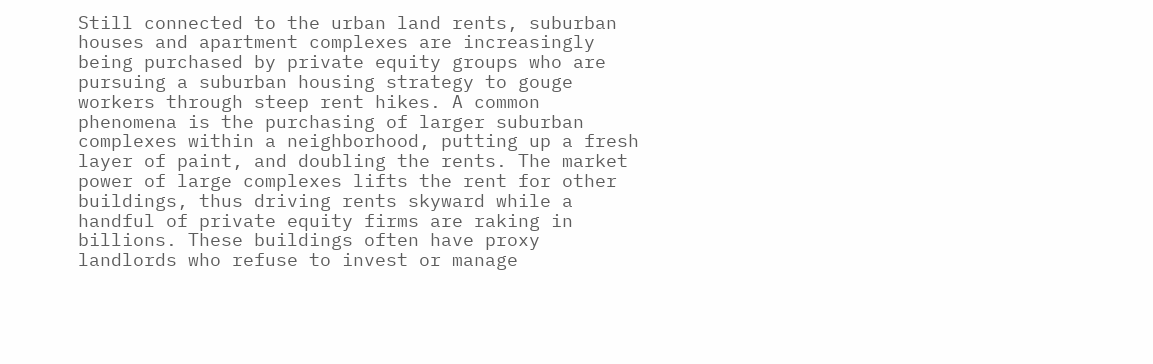Still connected to the urban land rents, suburban houses and apartment complexes are increasingly being purchased by private equity groups who are pursuing a suburban housing strategy to gouge workers through steep rent hikes. A common phenomena is the purchasing of larger suburban complexes within a neighborhood, putting up a fresh layer of paint, and doubling the rents. The market power of large complexes lifts the rent for other buildings, thus driving rents skyward while a handful of private equity firms are raking in billions. These buildings often have proxy landlords who refuse to invest or manage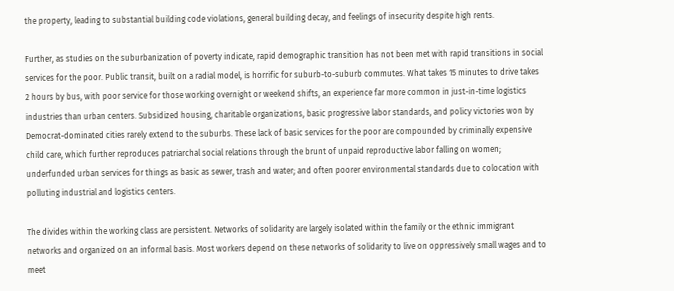the property, leading to substantial building code violations, general building decay, and feelings of insecurity despite high rents.

Further, as studies on the suburbanization of poverty indicate, rapid demographic transition has not been met with rapid transitions in social services for the poor. Public transit, built on a radial model, is horrific for suburb-to-suburb commutes. What takes 15 minutes to drive takes 2 hours by bus, with poor service for those working overnight or weekend shifts, an experience far more common in just-in-time logistics industries than urban centers. Subsidized housing, charitable organizations, basic progressive labor standards, and policy victories won by Democrat-dominated cities rarely extend to the suburbs. These lack of basic services for the poor are compounded by criminally expensive child care, which further reproduces patriarchal social relations through the brunt of unpaid reproductive labor falling on women; underfunded urban services for things as basic as sewer, trash and water; and often poorer environmental standards due to colocation with polluting industrial and logistics centers.

The divides within the working class are persistent. Networks of solidarity are largely isolated within the family or the ethnic immigrant networks and organized on an informal basis. Most workers depend on these networks of solidarity to live on oppressively small wages and to meet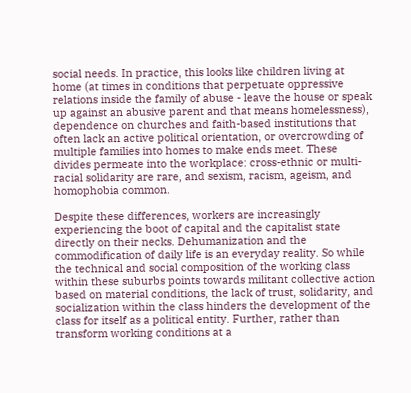social needs. In practice, this looks like children living at home (at times in conditions that perpetuate oppressive relations inside the family of abuse - leave the house or speak up against an abusive parent and that means homelessness), dependence on churches and faith-based institutions that often lack an active political orientation, or overcrowding of multiple families into homes to make ends meet. These divides permeate into the workplace: cross-ethnic or multi-racial solidarity are rare, and sexism, racism, ageism, and homophobia common.

Despite these differences, workers are increasingly experiencing the boot of capital and the capitalist state directly on their necks. Dehumanization and the commodification of daily life is an everyday reality. So while the technical and social composition of the working class within these suburbs points towards militant collective action based on material conditions, the lack of trust, solidarity, and socialization within the class hinders the development of the class for itself as a political entity. Further, rather than transform working conditions at a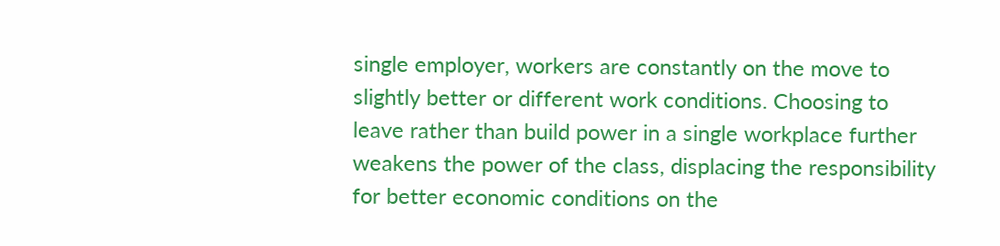single employer, workers are constantly on the move to slightly better or different work conditions. Choosing to leave rather than build power in a single workplace further weakens the power of the class, displacing the responsibility for better economic conditions on the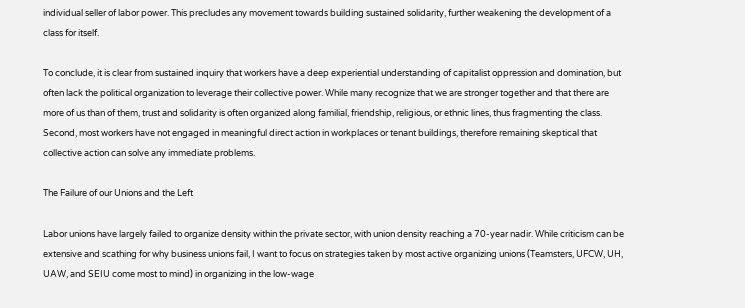individual seller of labor power. This precludes any movement towards building sustained solidarity, further weakening the development of a class for itself.

To conclude, it is clear from sustained inquiry that workers have a deep experiential understanding of capitalist oppression and domination, but often lack the political organization to leverage their collective power. While many recognize that we are stronger together and that there are more of us than of them, trust and solidarity is often organized along familial, friendship, religious, or ethnic lines, thus fragmenting the class. Second, most workers have not engaged in meaningful direct action in workplaces or tenant buildings, therefore remaining skeptical that collective action can solve any immediate problems.

The Failure of our Unions and the Left

Labor unions have largely failed to organize density within the private sector, with union density reaching a 70-year nadir. While criticism can be extensive and scathing for why business unions fail, I want to focus on strategies taken by most active organizing unions (Teamsters, UFCW, UH, UAW, and SEIU come most to mind) in organizing in the low-wage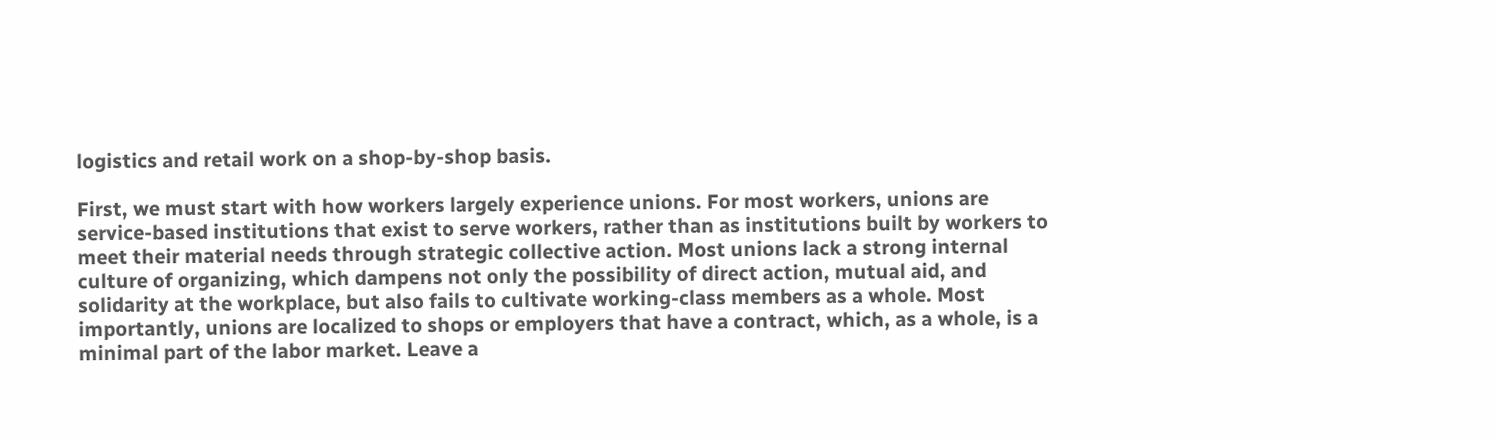logistics and retail work on a shop-by-shop basis.

First, we must start with how workers largely experience unions. For most workers, unions are service-based institutions that exist to serve workers, rather than as institutions built by workers to meet their material needs through strategic collective action. Most unions lack a strong internal culture of organizing, which dampens not only the possibility of direct action, mutual aid, and solidarity at the workplace, but also fails to cultivate working-class members as a whole. Most importantly, unions are localized to shops or employers that have a contract, which, as a whole, is a minimal part of the labor market. Leave a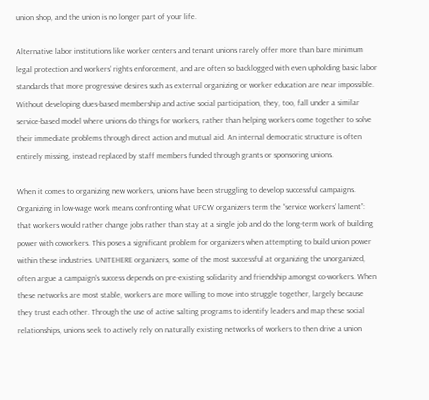union shop, and the union is no longer part of your life.

Alternative labor institutions like worker centers and tenant unions rarely offer more than bare minimum legal protection and workers’ rights enforcement, and are often so backlogged with even upholding basic labor standards that more progressive desires such as external organizing or worker education are near impossible. Without developing dues-based membership and active social participation, they, too, fall under a similar service-based model where unions do things for workers, rather than helping workers come together to solve their immediate problems through direct action and mutual aid. An internal democratic structure is often entirely missing, instead replaced by staff members funded through grants or sponsoring unions.

When it comes to organizing new workers, unions have been struggling to develop successful campaigns. Organizing in low-wage work means confronting what UFCW organizers term the “service workers’ lament”: that workers would rather change jobs rather than stay at a single job and do the long-term work of building power with coworkers. This poses a significant problem for organizers when attempting to build union power within these industries. UNITEHERE organizers, some of the most successful at organizing the unorganized, often argue a campaign’s success depends on pre-existing solidarity and friendship amongst co-workers. When these networks are most stable, workers are more willing to move into struggle together, largely because they trust each other. Through the use of active salting programs to identify leaders and map these social relationships, unions seek to actively rely on naturally existing networks of workers to then drive a union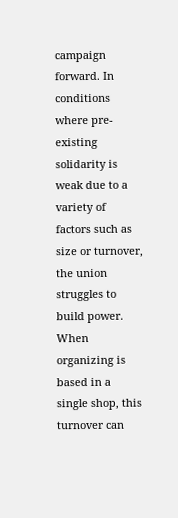campaign forward. In conditions where pre-existing solidarity is weak due to a variety of factors such as size or turnover, the union struggles to build power. When organizing is based in a single shop, this turnover can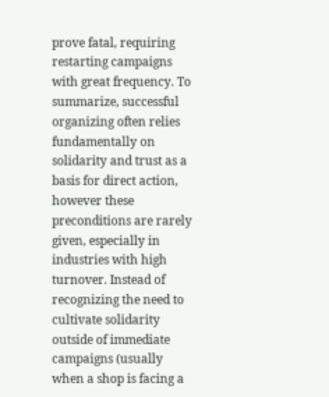prove fatal, requiring restarting campaigns with great frequency. To summarize, successful organizing often relies fundamentally on solidarity and trust as a basis for direct action, however these preconditions are rarely given, especially in industries with high turnover. Instead of recognizing the need to cultivate solidarity outside of immediate campaigns (usually when a shop is facing a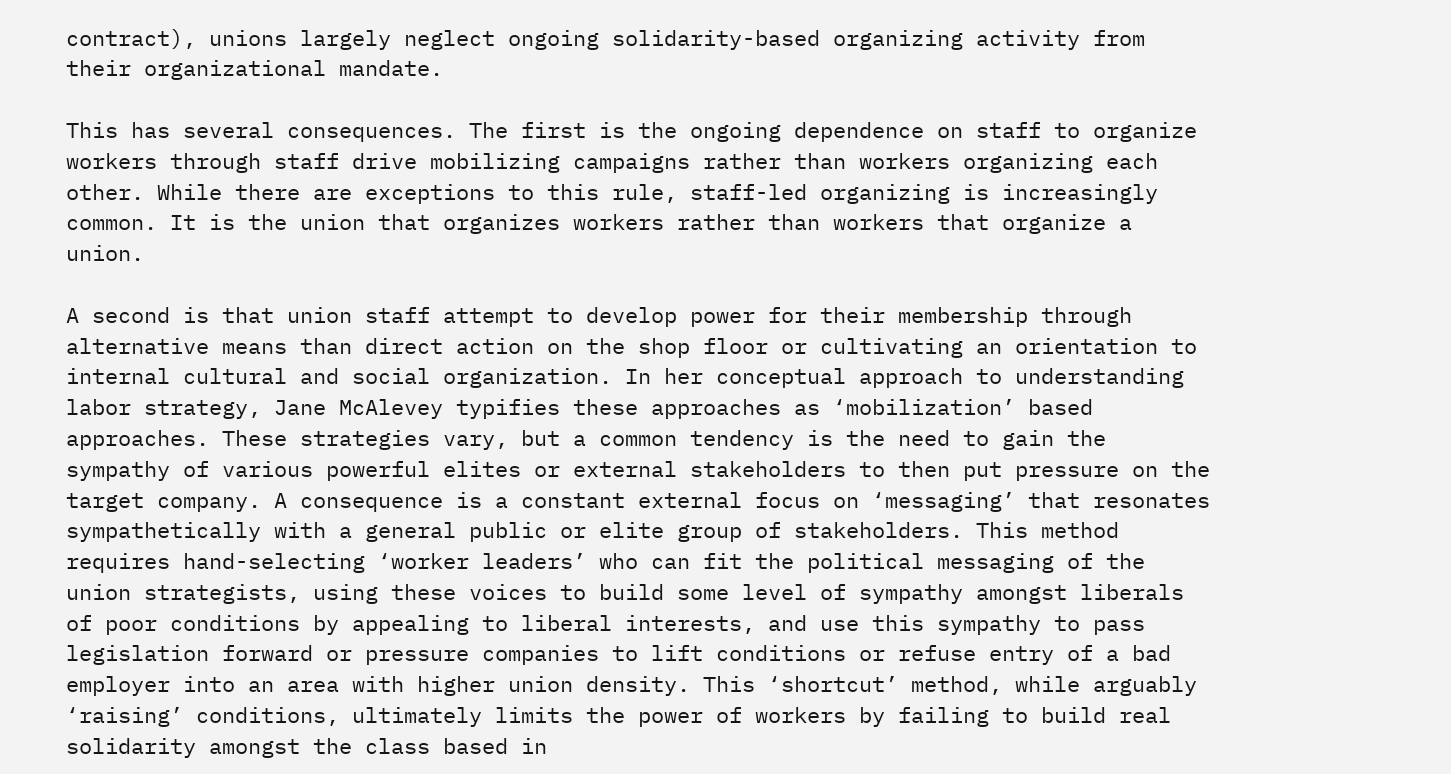contract), unions largely neglect ongoing solidarity-based organizing activity from their organizational mandate.

This has several consequences. The first is the ongoing dependence on staff to organize workers through staff drive mobilizing campaigns rather than workers organizing each other. While there are exceptions to this rule, staff-led organizing is increasingly common. It is the union that organizes workers rather than workers that organize a union.

A second is that union staff attempt to develop power for their membership through alternative means than direct action on the shop floor or cultivating an orientation to internal cultural and social organization. In her conceptual approach to understanding labor strategy, Jane McAlevey typifies these approaches as ‘mobilization’ based approaches. These strategies vary, but a common tendency is the need to gain the sympathy of various powerful elites or external stakeholders to then put pressure on the target company. A consequence is a constant external focus on ‘messaging’ that resonates sympathetically with a general public or elite group of stakeholders. This method requires hand-selecting ‘worker leaders’ who can fit the political messaging of the union strategists, using these voices to build some level of sympathy amongst liberals of poor conditions by appealing to liberal interests, and use this sympathy to pass legislation forward or pressure companies to lift conditions or refuse entry of a bad employer into an area with higher union density. This ‘shortcut’ method, while arguably ‘raising’ conditions, ultimately limits the power of workers by failing to build real solidarity amongst the class based in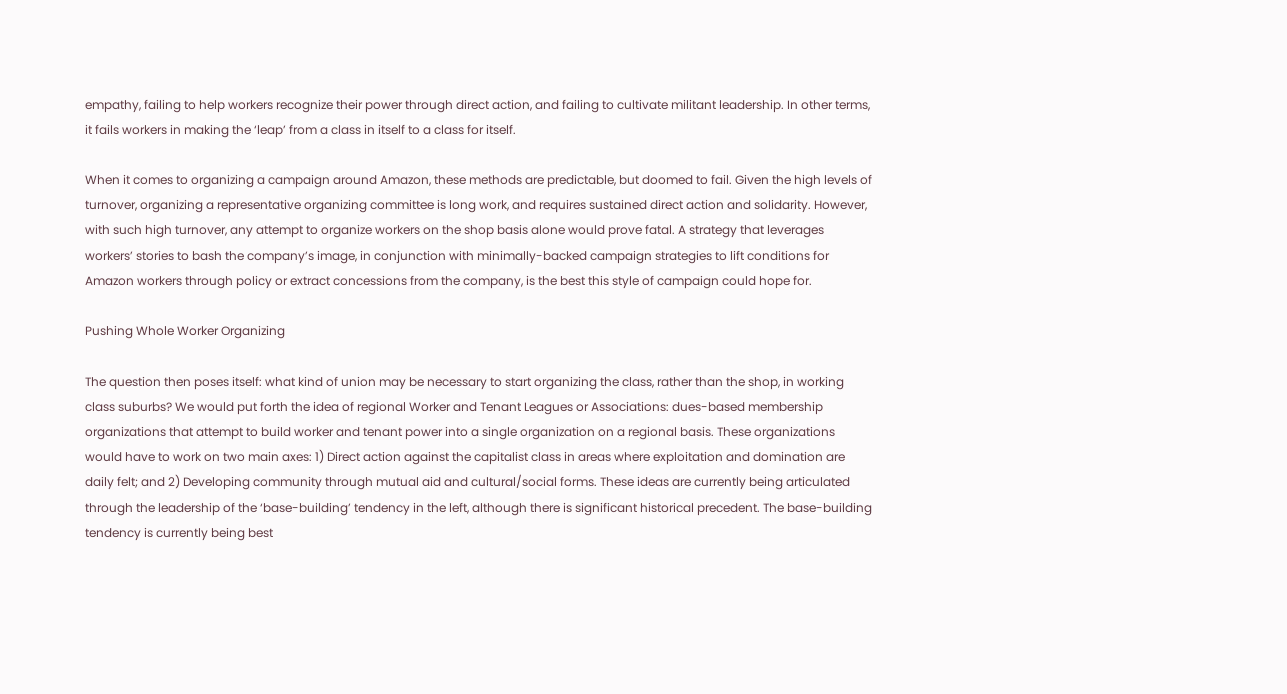empathy, failing to help workers recognize their power through direct action, and failing to cultivate militant leadership. In other terms, it fails workers in making the ‘leap’ from a class in itself to a class for itself.

When it comes to organizing a campaign around Amazon, these methods are predictable, but doomed to fail. Given the high levels of turnover, organizing a representative organizing committee is long work, and requires sustained direct action and solidarity. However, with such high turnover, any attempt to organize workers on the shop basis alone would prove fatal. A strategy that leverages workers’ stories to bash the company’s image, in conjunction with minimally-backed campaign strategies to lift conditions for Amazon workers through policy or extract concessions from the company, is the best this style of campaign could hope for.

Pushing Whole Worker Organizing

The question then poses itself: what kind of union may be necessary to start organizing the class, rather than the shop, in working class suburbs? We would put forth the idea of regional Worker and Tenant Leagues or Associations: dues-based membership organizations that attempt to build worker and tenant power into a single organization on a regional basis. These organizations would have to work on two main axes: 1) Direct action against the capitalist class in areas where exploitation and domination are daily felt; and 2) Developing community through mutual aid and cultural/social forms. These ideas are currently being articulated through the leadership of the ‘base-building’ tendency in the left, although there is significant historical precedent. The base-building tendency is currently being best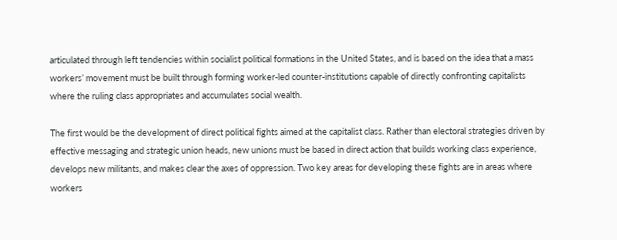articulated through left tendencies within socialist political formations in the United States, and is based on the idea that a mass workers’ movement must be built through forming worker-led counter-institutions capable of directly confronting capitalists where the ruling class appropriates and accumulates social wealth.

The first would be the development of direct political fights aimed at the capitalist class. Rather than electoral strategies driven by effective messaging and strategic union heads, new unions must be based in direct action that builds working class experience, develops new militants, and makes clear the axes of oppression. Two key areas for developing these fights are in areas where workers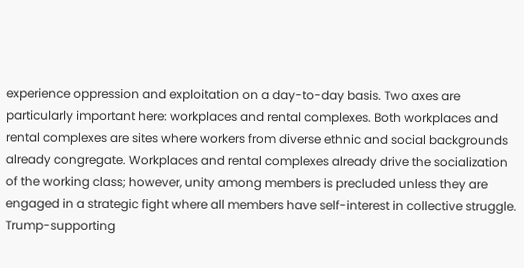experience oppression and exploitation on a day-to-day basis. Two axes are particularly important here: workplaces and rental complexes. Both workplaces and rental complexes are sites where workers from diverse ethnic and social backgrounds already congregate. Workplaces and rental complexes already drive the socialization of the working class; however, unity among members is precluded unless they are engaged in a strategic fight where all members have self-interest in collective struggle. Trump-supporting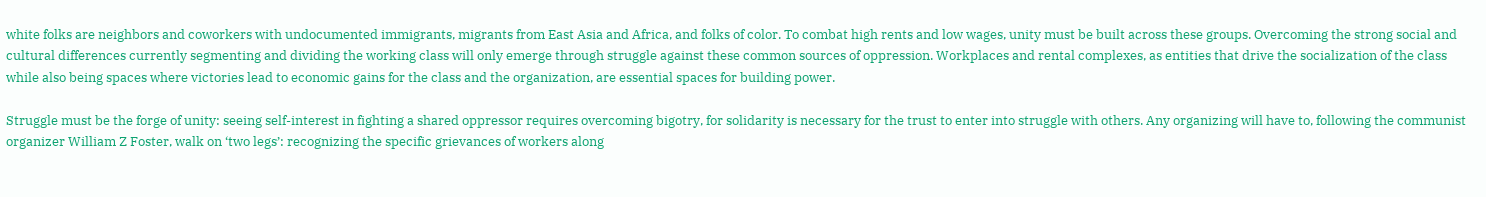white folks are neighbors and coworkers with undocumented immigrants, migrants from East Asia and Africa, and folks of color. To combat high rents and low wages, unity must be built across these groups. Overcoming the strong social and cultural differences currently segmenting and dividing the working class will only emerge through struggle against these common sources of oppression. Workplaces and rental complexes, as entities that drive the socialization of the class while also being spaces where victories lead to economic gains for the class and the organization, are essential spaces for building power.

Struggle must be the forge of unity: seeing self-interest in fighting a shared oppressor requires overcoming bigotry, for solidarity is necessary for the trust to enter into struggle with others. Any organizing will have to, following the communist organizer William Z Foster, walk on ‘two legs’: recognizing the specific grievances of workers along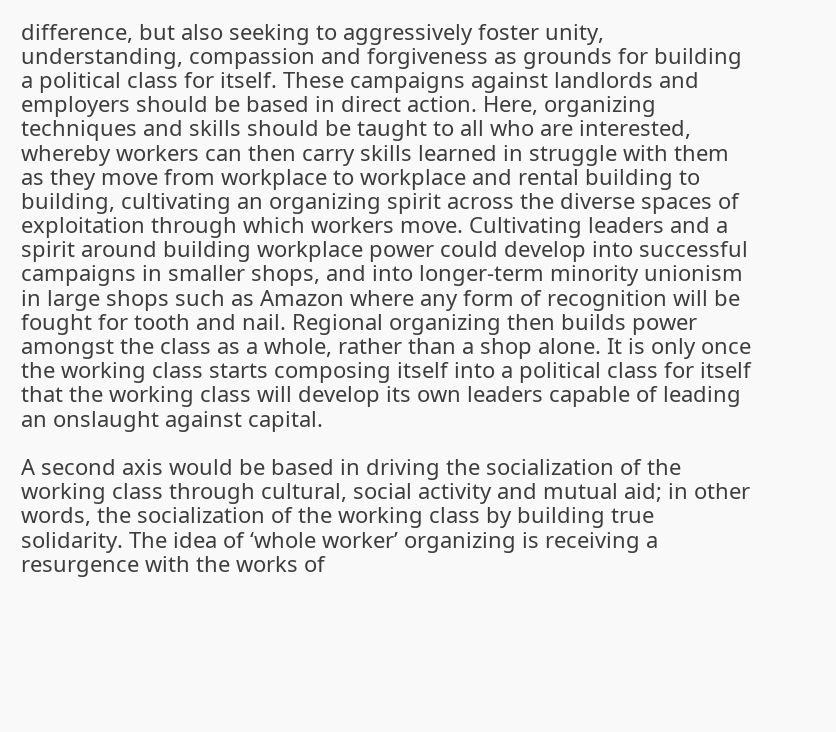difference, but also seeking to aggressively foster unity, understanding, compassion and forgiveness as grounds for building a political class for itself. These campaigns against landlords and employers should be based in direct action. Here, organizing techniques and skills should be taught to all who are interested, whereby workers can then carry skills learned in struggle with them as they move from workplace to workplace and rental building to building, cultivating an organizing spirit across the diverse spaces of exploitation through which workers move. Cultivating leaders and a spirit around building workplace power could develop into successful campaigns in smaller shops, and into longer-term minority unionism in large shops such as Amazon where any form of recognition will be fought for tooth and nail. Regional organizing then builds power amongst the class as a whole, rather than a shop alone. It is only once the working class starts composing itself into a political class for itself that the working class will develop its own leaders capable of leading an onslaught against capital.

A second axis would be based in driving the socialization of the working class through cultural, social activity and mutual aid; in other words, the socialization of the working class by building true solidarity. The idea of ‘whole worker’ organizing is receiving a resurgence with the works of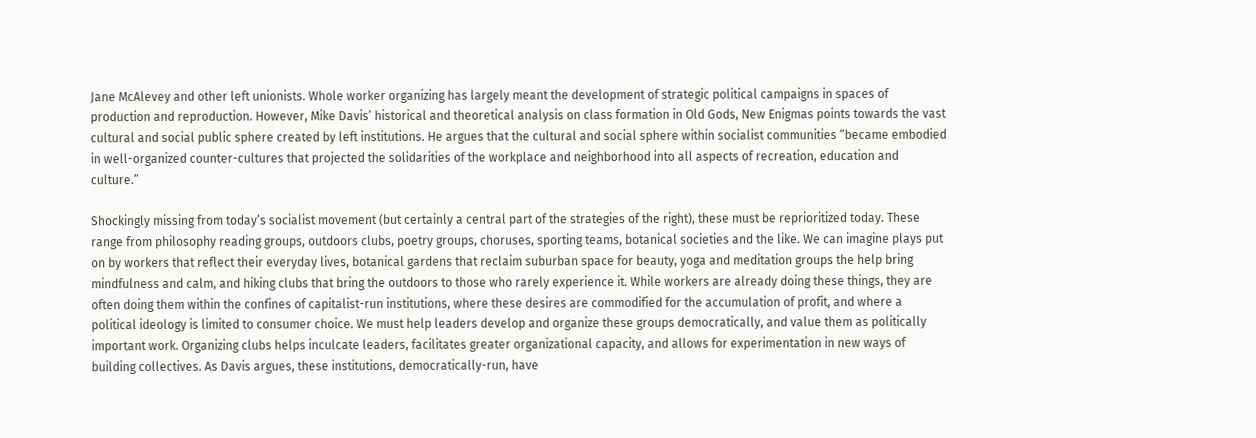Jane McAlevey and other left unionists. Whole worker organizing has largely meant the development of strategic political campaigns in spaces of production and reproduction. However, Mike Davis’ historical and theoretical analysis on class formation in Old Gods, New Enigmas points towards the vast cultural and social public sphere created by left institutions. He argues that the cultural and social sphere within socialist communities “became embodied in well-organized counter-cultures that projected the solidarities of the workplace and neighborhood into all aspects of recreation, education and culture.”

Shockingly missing from today’s socialist movement (but certainly a central part of the strategies of the right), these must be reprioritized today. These range from philosophy reading groups, outdoors clubs, poetry groups, choruses, sporting teams, botanical societies and the like. We can imagine plays put on by workers that reflect their everyday lives, botanical gardens that reclaim suburban space for beauty, yoga and meditation groups the help bring mindfulness and calm, and hiking clubs that bring the outdoors to those who rarely experience it. While workers are already doing these things, they are often doing them within the confines of capitalist-run institutions, where these desires are commodified for the accumulation of profit, and where a political ideology is limited to consumer choice. We must help leaders develop and organize these groups democratically, and value them as politically important work. Organizing clubs helps inculcate leaders, facilitates greater organizational capacity, and allows for experimentation in new ways of building collectives. As Davis argues, these institutions, democratically-run, have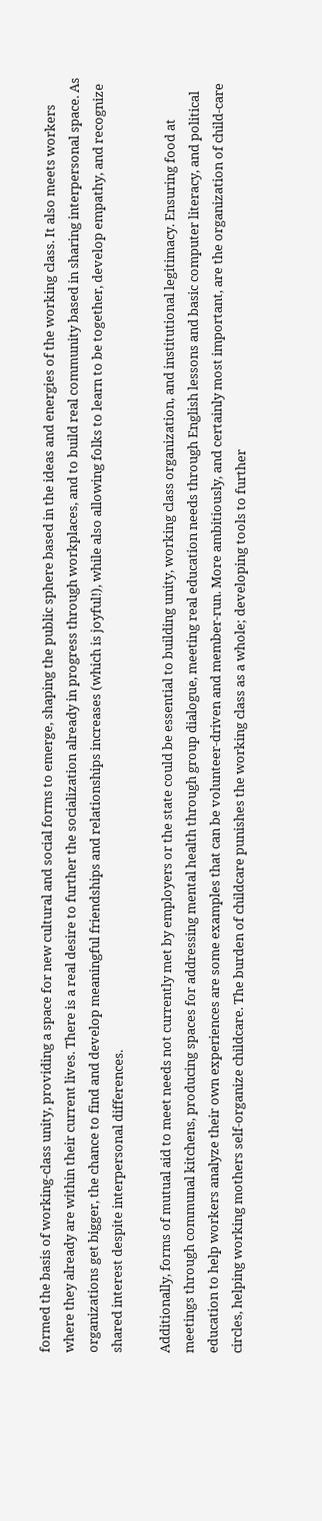formed the basis of working-class unity, providing a space for new cultural and social forms to emerge, shaping the public sphere based in the ideas and energies of the working class. It also meets workers where they already are within their current lives. There is a real desire to further the socialization already in progress through workplaces, and to build real community based in sharing interpersonal space. As organizations get bigger, the chance to find and develop meaningful friendships and relationships increases (which is joyful!), while also allowing folks to learn to be together, develop empathy, and recognize shared interest despite interpersonal differences.

Additionally, forms of mutual aid to meet needs not currently met by employers or the state could be essential to building unity, working class organization, and institutional legitimacy. Ensuring food at meetings through communal kitchens, producing spaces for addressing mental health through group dialogue, meeting real education needs through English lessons and basic computer literacy, and political education to help workers analyze their own experiences are some examples that can be volunteer-driven and member-run. More ambitiously, and certainly most important, are the organization of child-care circles, helping working mothers self-organize childcare. The burden of childcare punishes the working class as a whole; developing tools to further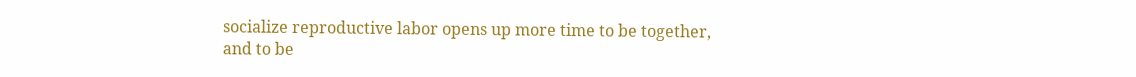socialize reproductive labor opens up more time to be together, and to be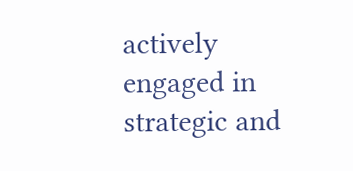actively engaged in strategic and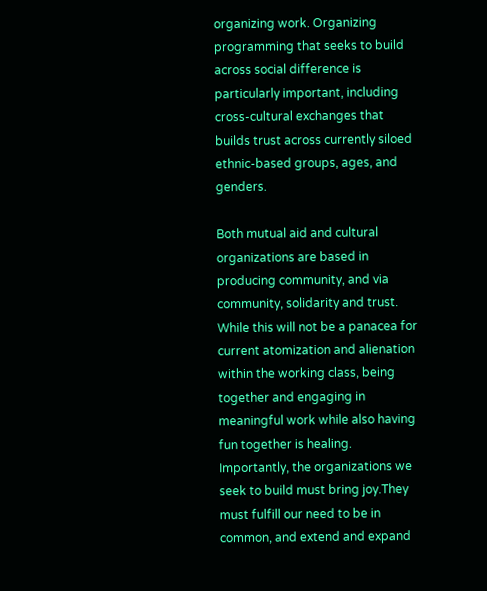organizing work. Organizing programming that seeks to build across social difference is particularly important, including cross-cultural exchanges that builds trust across currently siloed ethnic-based groups, ages, and genders.

Both mutual aid and cultural organizations are based in producing community, and via community, solidarity and trust. While this will not be a panacea for current atomization and alienation within the working class, being together and engaging in meaningful work while also having fun together is healing. Importantly, the organizations we seek to build must bring joy.They must fulfill our need to be in common, and extend and expand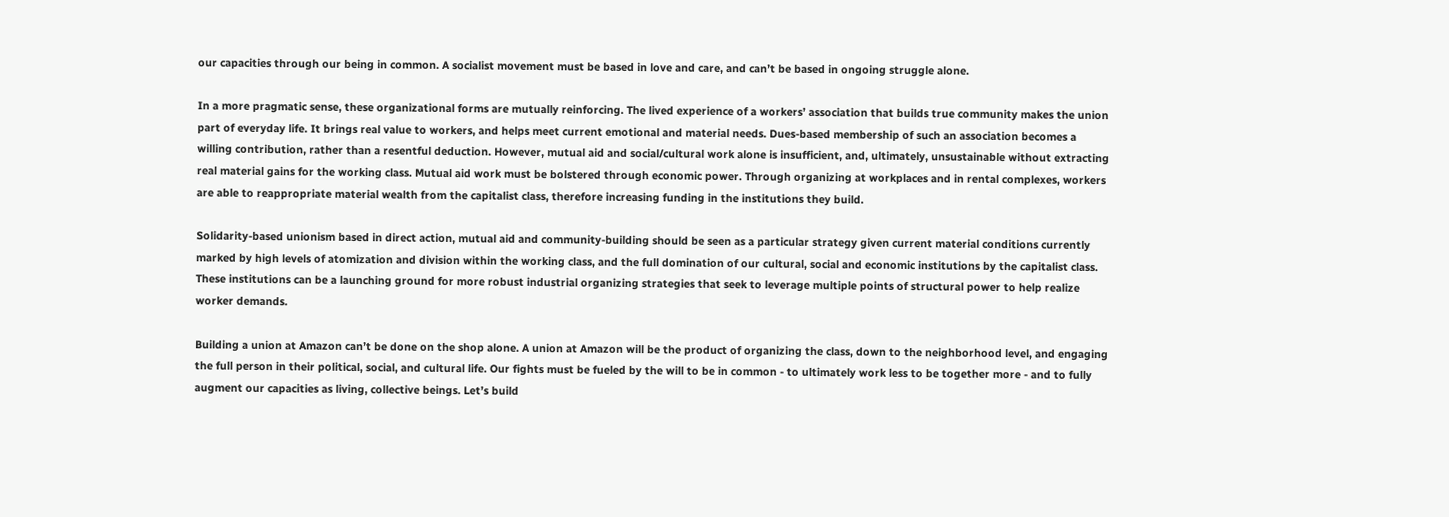our capacities through our being in common. A socialist movement must be based in love and care, and can’t be based in ongoing struggle alone.

In a more pragmatic sense, these organizational forms are mutually reinforcing. The lived experience of a workers’ association that builds true community makes the union part of everyday life. It brings real value to workers, and helps meet current emotional and material needs. Dues-based membership of such an association becomes a willing contribution, rather than a resentful deduction. However, mutual aid and social/cultural work alone is insufficient, and, ultimately, unsustainable without extracting real material gains for the working class. Mutual aid work must be bolstered through economic power. Through organizing at workplaces and in rental complexes, workers are able to reappropriate material wealth from the capitalist class, therefore increasing funding in the institutions they build.

Solidarity-based unionism based in direct action, mutual aid and community-building should be seen as a particular strategy given current material conditions currently marked by high levels of atomization and division within the working class, and the full domination of our cultural, social and economic institutions by the capitalist class. These institutions can be a launching ground for more robust industrial organizing strategies that seek to leverage multiple points of structural power to help realize worker demands.

Building a union at Amazon can’t be done on the shop alone. A union at Amazon will be the product of organizing the class, down to the neighborhood level, and engaging the full person in their political, social, and cultural life. Our fights must be fueled by the will to be in common - to ultimately work less to be together more - and to fully augment our capacities as living, collective beings. Let’s build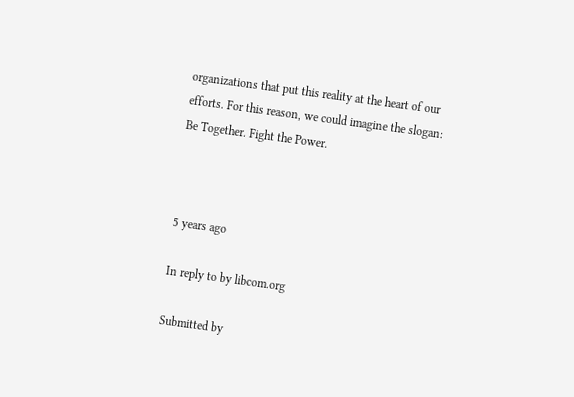organizations that put this reality at the heart of our efforts. For this reason, we could imagine the slogan: Be Together. Fight the Power.



5 years ago

In reply to by libcom.org

Submitted by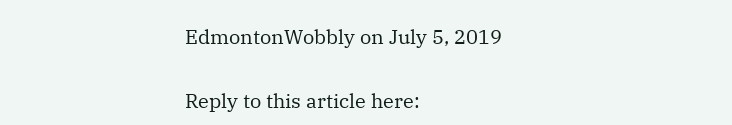EdmontonWobbly on July 5, 2019

Reply to this article here: